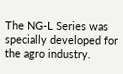The NG-L Series was specially developed for the agro industry.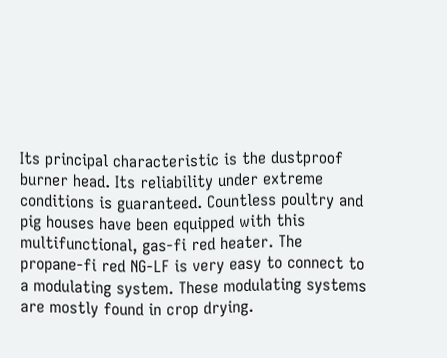Its principal characteristic is the dustproof burner head. Its reliability under extreme conditions is guaranteed. Countless poultry and pig houses have been equipped with this multifunctional, gas-fi red heater. The propane-fi red NG-LF is very easy to connect to a modulating system. These modulating systems are mostly found in crop drying.